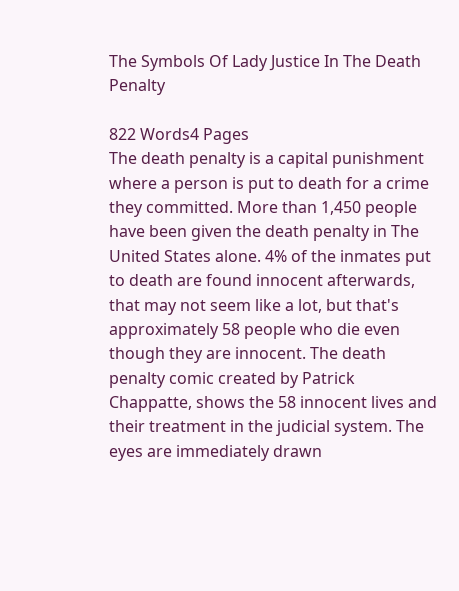The Symbols Of Lady Justice In The Death Penalty

822 Words4 Pages
The death penalty is a capital punishment where a person is put to death for a crime they committed. More than 1,450 people have been given the death penalty in The United States alone. 4% of the inmates put to death are found innocent afterwards, that may not seem like a lot, but that's approximately 58 people who die even though they are innocent. The death penalty comic created by Patrick Chappatte, shows the 58 innocent lives and their treatment in the judicial system. The eyes are immediately drawn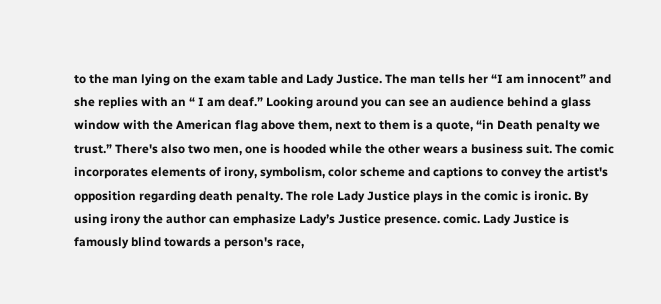to the man lying on the exam table and Lady Justice. The man tells her “I am innocent” and she replies with an “ I am deaf.” Looking around you can see an audience behind a glass window with the American flag above them, next to them is a quote, “in Death penalty we trust.” There's also two men, one is hooded while the other wears a business suit. The comic incorporates elements of irony, symbolism, color scheme and captions to convey the artist's opposition regarding death penalty. The role Lady Justice plays in the comic is ironic. By using irony the author can emphasize Lady’s Justice presence. comic. Lady Justice is famously blind towards a person's race,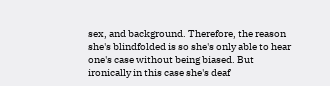sex, and background. Therefore, the reason she's blindfolded is so she's only able to hear one's case without being biased. But ironically in this case she's deaf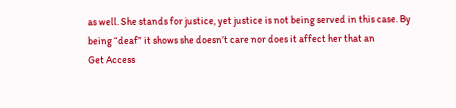as well. She stands for justice, yet justice is not being served in this case. By being “deaf” it shows she doesn’t care nor does it affect her that an
Get Access